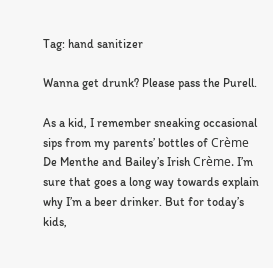Tag: hand sanitizer

Wanna get drunk? Please pass the Purell.

As a kid, I remember sneaking occasional sips from my parents’ bottles of Crème De Menthe and Bailey’s Irish Crème. I’m sure that goes a long way towards explain why I’m a beer drinker. But for today’s kids,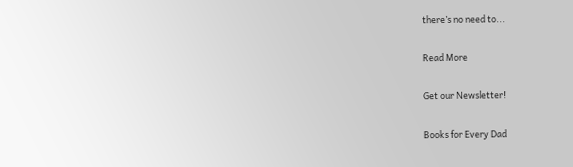there’s no need to...

Read More

Get our Newsletter!

Books for Every Dad